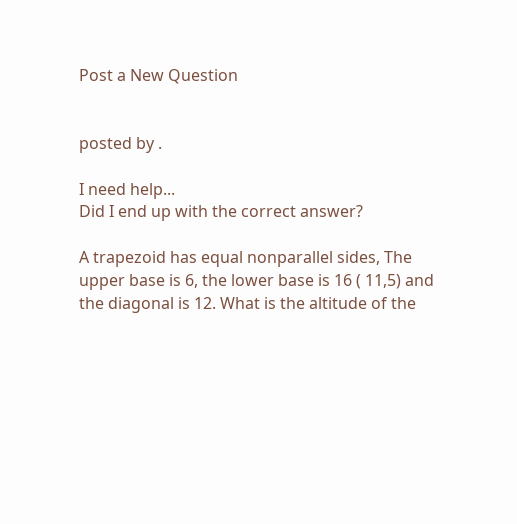Post a New Question


posted by .

I need help...
Did I end up with the correct answer?

A trapezoid has equal nonparallel sides, The upper base is 6, the lower base is 16 ( 11,5) and the diagonal is 12. What is the altitude of the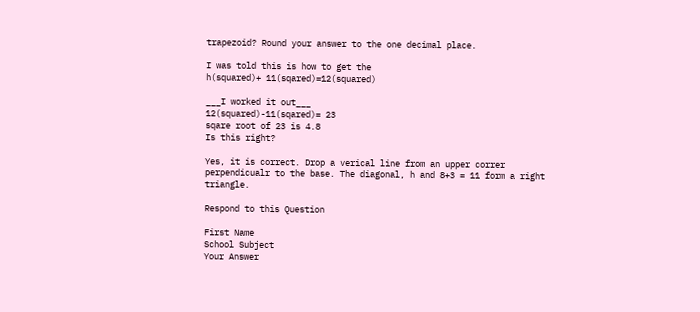trapezoid? Round your answer to the one decimal place.

I was told this is how to get the
h(squared)+ 11(sqared)=12(squared)

___I worked it out___
12(squared)-11(sqared)= 23
sqare root of 23 is 4.8
Is this right?

Yes, it is correct. Drop a verical line from an upper correr perpendicualr to the base. The diagonal, h and 8+3 = 11 form a right triangle.

Respond to this Question

First Name
School Subject
Your Answer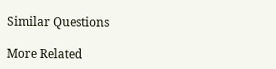Similar Questions

More Related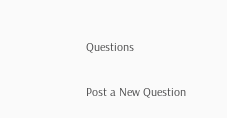Questions

Post a New Question